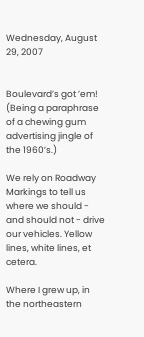Wednesday, August 29, 2007


Boulevard’s got ’em! (Being a paraphrase of a chewing gum advertising jingle of the 1960’s.)

We rely on Roadway Markings to tell us where we should - and should not - drive our vehicles. Yellow lines, white lines, et cetera.

Where I grew up, in the northeastern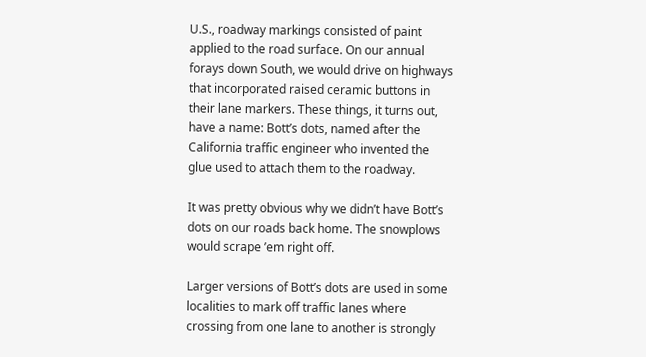U.S., roadway markings consisted of paint applied to the road surface. On our annual forays down South, we would drive on highways that incorporated raised ceramic buttons in their lane markers. These things, it turns out, have a name: Bott’s dots, named after the California traffic engineer who invented the glue used to attach them to the roadway.

It was pretty obvious why we didn’t have Bott’s dots on our roads back home. The snowplows would scrape ’em right off.

Larger versions of Bott’s dots are used in some localities to mark off traffic lanes where crossing from one lane to another is strongly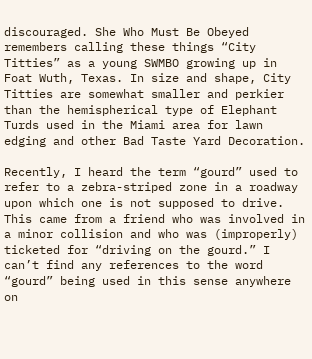discouraged. She Who Must Be Obeyed remembers calling these things “City Titties” as a young SWMBO growing up in Foat Wuth, Texas. In size and shape, City Titties are somewhat smaller and perkier than the hemispherical type of Elephant Turds used in the Miami area for lawn edging and other Bad Taste Yard Decoration.

Recently, I heard the term “gourd” used to refer to a zebra-striped zone in a roadway upon which one is not supposed to drive. This came from a friend who was involved in a minor collision and who was (improperly) ticketed for “driving on the gourd.” I can’t find any references to the word “gourd” being used in this sense anywhere on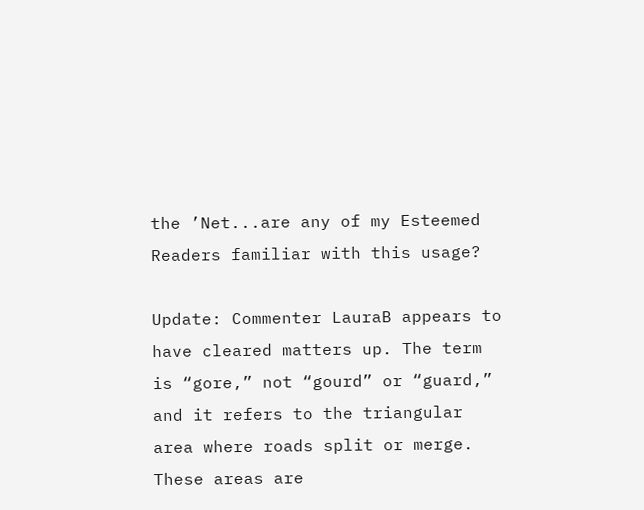the ’Net...are any of my Esteemed Readers familiar with this usage?

Update: Commenter LauraB appears to have cleared matters up. The term is “gore,” not “gourd” or “guard,” and it refers to the triangular area where roads split or merge. These areas are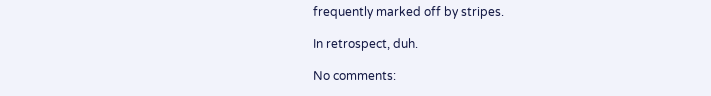frequently marked off by stripes.

In retrospect, duh.

No comments: